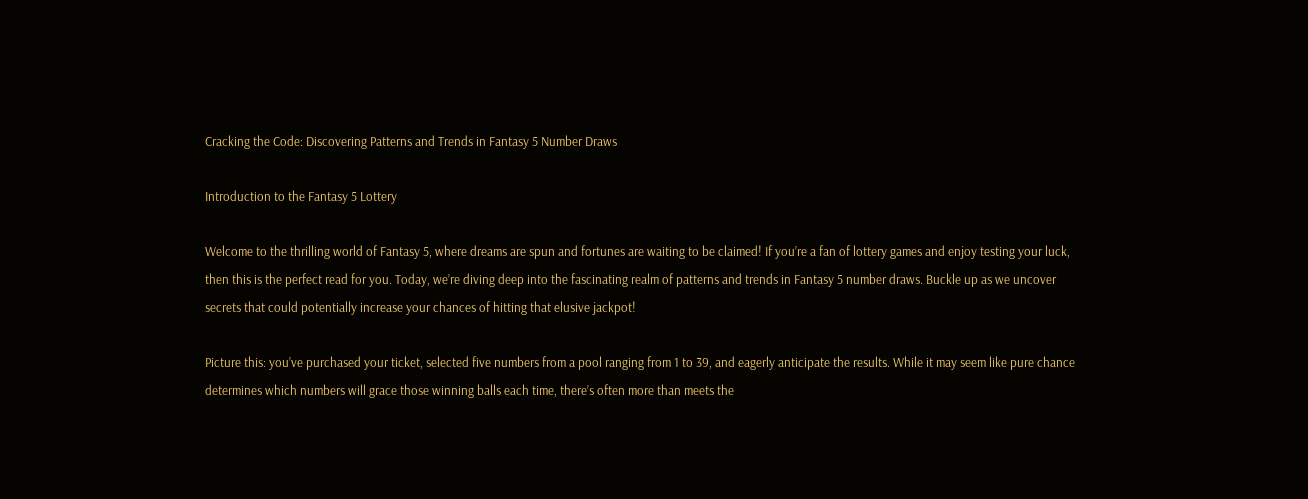Cracking the Code: Discovering Patterns and Trends in Fantasy 5 Number Draws

Introduction to the Fantasy 5 Lottery

Welcome to the thrilling world of Fantasy 5, where dreams are spun and fortunes are waiting to be claimed! If you’re a fan of lottery games and enjoy testing your luck, then this is the perfect read for you. Today, we’re diving deep into the fascinating realm of patterns and trends in Fantasy 5 number draws. Buckle up as we uncover secrets that could potentially increase your chances of hitting that elusive jackpot!

Picture this: you’ve purchased your ticket, selected five numbers from a pool ranging from 1 to 39, and eagerly anticipate the results. While it may seem like pure chance determines which numbers will grace those winning balls each time, there’s often more than meets the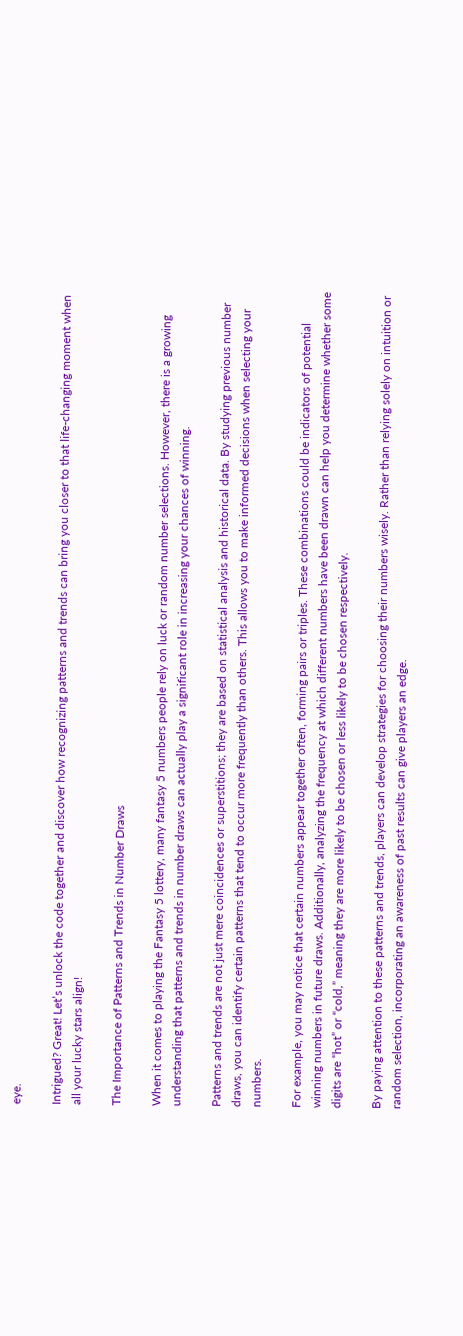eye.

Intrigued? Great! Let’s unlock the code together and discover how recognizing patterns and trends can bring you closer to that life-changing moment when all your lucky stars align!

The Importance of Patterns and Trends in Number Draws

When it comes to playing the Fantasy 5 lottery, many fantasy 5 numbers people rely on luck or random number selections. However, there is a growing understanding that patterns and trends in number draws can actually play a significant role in increasing your chances of winning.

Patterns and trends are not just mere coincidences or superstitions; they are based on statistical analysis and historical data. By studying previous number draws, you can identify certain patterns that tend to occur more frequently than others. This allows you to make informed decisions when selecting your numbers.

For example, you may notice that certain numbers appear together often, forming pairs or triples. These combinations could be indicators of potential winning numbers in future draws. Additionally, analyzing the frequency at which different numbers have been drawn can help you determine whether some digits are “hot” or “cold,” meaning they are more likely to be chosen or less likely to be chosen respectively.

By paying attention to these patterns and trends, players can develop strategies for choosing their numbers wisely. Rather than relying solely on intuition or random selection, incorporating an awareness of past results can give players an edge.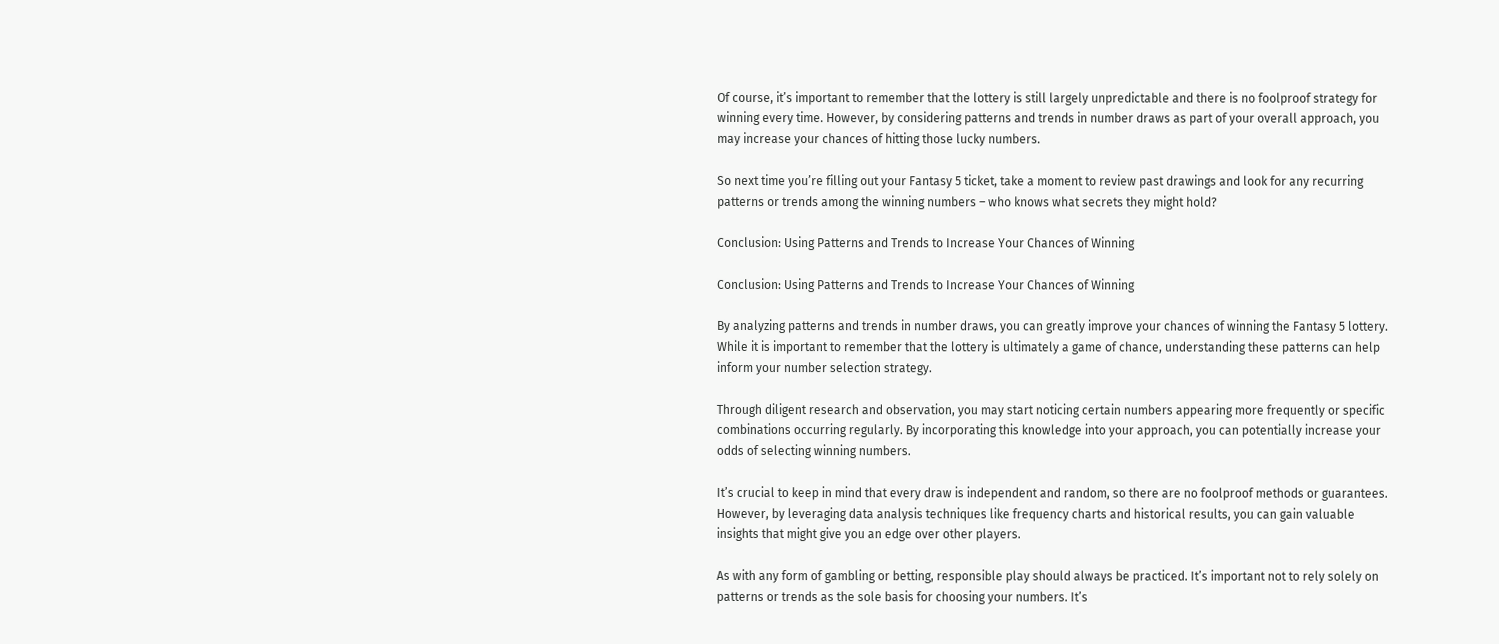Of course, it’s important to remember that the lottery is still largely unpredictable and there is no foolproof strategy for winning every time. However, by considering patterns and trends in number draws as part of your overall approach, you may increase your chances of hitting those lucky numbers.

So next time you’re filling out your Fantasy 5 ticket, take a moment to review past drawings and look for any recurring patterns or trends among the winning numbers – who knows what secrets they might hold?

Conclusion: Using Patterns and Trends to Increase Your Chances of Winning

Conclusion: Using Patterns and Trends to Increase Your Chances of Winning

By analyzing patterns and trends in number draws, you can greatly improve your chances of winning the Fantasy 5 lottery. While it is important to remember that the lottery is ultimately a game of chance, understanding these patterns can help inform your number selection strategy.

Through diligent research and observation, you may start noticing certain numbers appearing more frequently or specific combinations occurring regularly. By incorporating this knowledge into your approach, you can potentially increase your odds of selecting winning numbers.

It’s crucial to keep in mind that every draw is independent and random, so there are no foolproof methods or guarantees. However, by leveraging data analysis techniques like frequency charts and historical results, you can gain valuable insights that might give you an edge over other players.

As with any form of gambling or betting, responsible play should always be practiced. It’s important not to rely solely on patterns or trends as the sole basis for choosing your numbers. It’s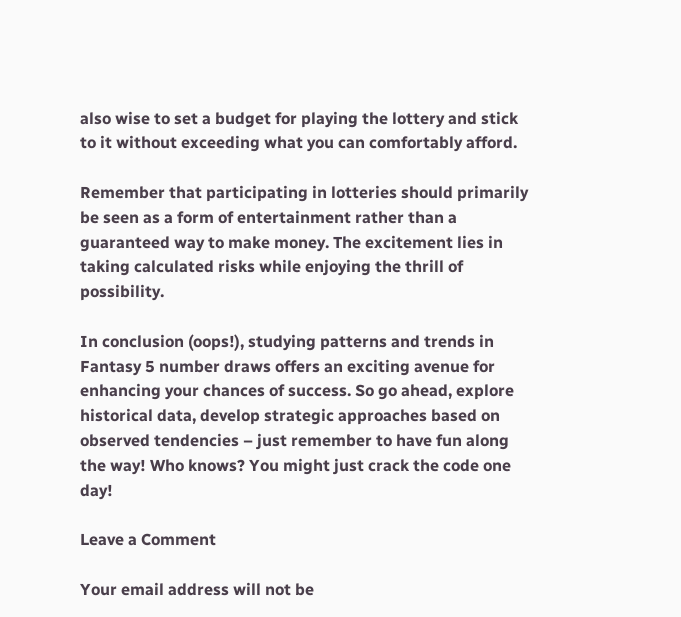also wise to set a budget for playing the lottery and stick to it without exceeding what you can comfortably afford.

Remember that participating in lotteries should primarily be seen as a form of entertainment rather than a guaranteed way to make money. The excitement lies in taking calculated risks while enjoying the thrill of possibility.

In conclusion (oops!), studying patterns and trends in Fantasy 5 number draws offers an exciting avenue for enhancing your chances of success. So go ahead, explore historical data, develop strategic approaches based on observed tendencies – just remember to have fun along the way! Who knows? You might just crack the code one day!

Leave a Comment

Your email address will not be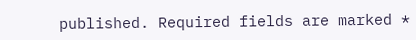published. Required fields are marked *